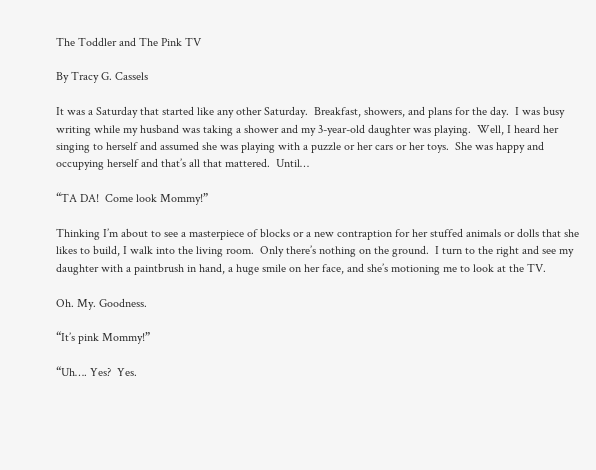The Toddler and The Pink TV

By Tracy G. Cassels

It was a Saturday that started like any other Saturday.  Breakfast, showers, and plans for the day.  I was busy writing while my husband was taking a shower and my 3-year-old daughter was playing.  Well, I heard her singing to herself and assumed she was playing with a puzzle or her cars or her toys.  She was happy and occupying herself and that’s all that mattered.  Until…

“TA DA!  Come look Mommy!”

Thinking I’m about to see a masterpiece of blocks or a new contraption for her stuffed animals or dolls that she likes to build, I walk into the living room.  Only there’s nothing on the ground.  I turn to the right and see my daughter with a paintbrush in hand, a huge smile on her face, and she’s motioning me to look at the TV.

Oh. My. Goodness.

“It’s pink Mommy!”

“Uh…. Yes?  Yes.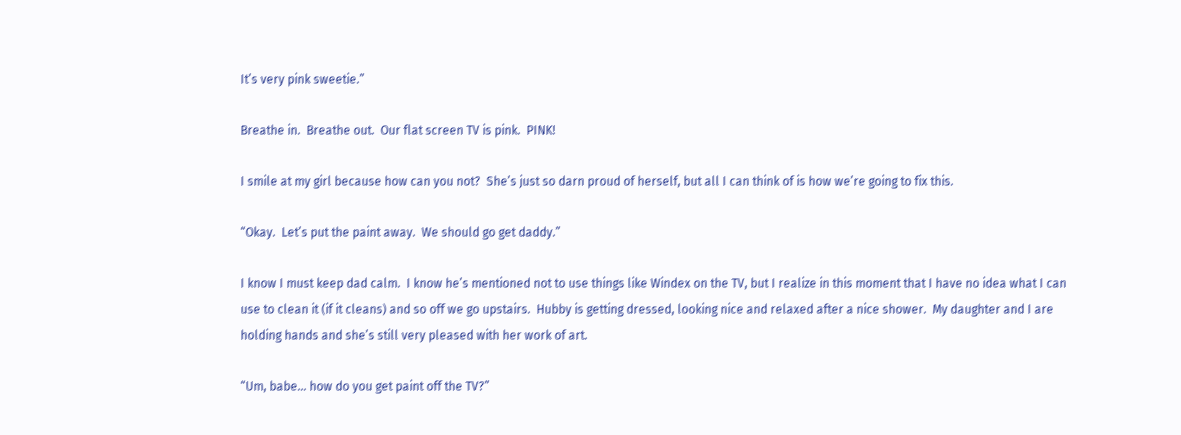It’s very pink sweetie.”

Breathe in.  Breathe out.  Our flat screen TV is pink.  PINK!

I smile at my girl because how can you not?  She’s just so darn proud of herself, but all I can think of is how we’re going to fix this.

“Okay.  Let’s put the paint away.  We should go get daddy.”

I know I must keep dad calm.  I know he’s mentioned not to use things like Windex on the TV, but I realize in this moment that I have no idea what I can use to clean it (if it cleans) and so off we go upstairs.  Hubby is getting dressed, looking nice and relaxed after a nice shower.  My daughter and I are holding hands and she’s still very pleased with her work of art.

“Um, babe… how do you get paint off the TV?”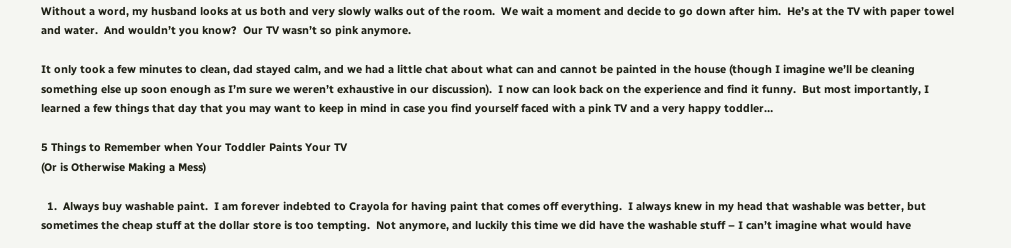Without a word, my husband looks at us both and very slowly walks out of the room.  We wait a moment and decide to go down after him.  He’s at the TV with paper towel and water.  And wouldn’t you know?  Our TV wasn’t so pink anymore.

It only took a few minutes to clean, dad stayed calm, and we had a little chat about what can and cannot be painted in the house (though I imagine we’ll be cleaning something else up soon enough as I’m sure we weren’t exhaustive in our discussion).  I now can look back on the experience and find it funny.  But most importantly, I learned a few things that day that you may want to keep in mind in case you find yourself faced with a pink TV and a very happy toddler…

5 Things to Remember when Your Toddler Paints Your TV
(Or is Otherwise Making a Mess)

  1.  Always buy washable paint.  I am forever indebted to Crayola for having paint that comes off everything.  I always knew in my head that washable was better, but sometimes the cheap stuff at the dollar store is too tempting.  Not anymore, and luckily this time we did have the washable stuff – I can’t imagine what would have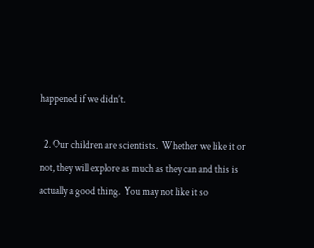happened if we didn’t.

  2. Our children are scientists.  Whether we like it or not, they will explore as much as they can and this is actually a good thing.  You may not like it so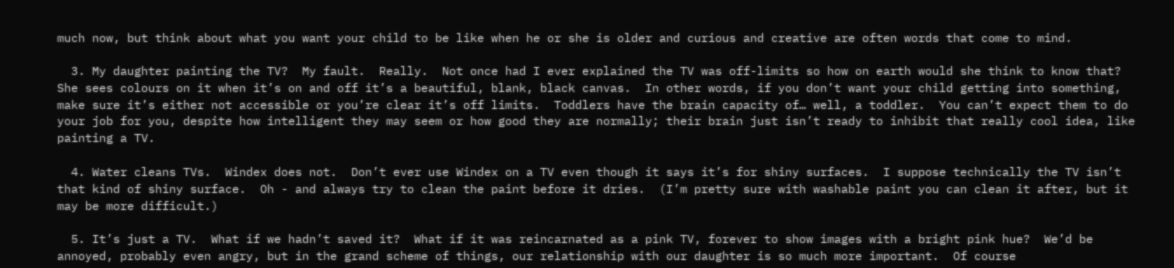much now, but think about what you want your child to be like when he or she is older and curious and creative are often words that come to mind.

  3. My daughter painting the TV?  My fault.  Really.  Not once had I ever explained the TV was off-limits so how on earth would she think to know that?  She sees colours on it when it’s on and off it’s a beautiful, blank, black canvas.  In other words, if you don’t want your child getting into something, make sure it’s either not accessible or you’re clear it’s off limits.  Toddlers have the brain capacity of… well, a toddler.  You can’t expect them to do your job for you, despite how intelligent they may seem or how good they are normally; their brain just isn’t ready to inhibit that really cool idea, like painting a TV.

  4. Water cleans TVs.  Windex does not.  Don’t ever use Windex on a TV even though it says it’s for shiny surfaces.  I suppose technically the TV isn’t that kind of shiny surface.  Oh - and always try to clean the paint before it dries.  (I’m pretty sure with washable paint you can clean it after, but it may be more difficult.)

  5. It’s just a TV.  What if we hadn’t saved it?  What if it was reincarnated as a pink TV, forever to show images with a bright pink hue?  We’d be annoyed, probably even angry, but in the grand scheme of things, our relationship with our daughter is so much more important.  Of course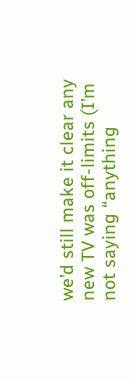we’d still make it clear any new TV was off-limits (I’m not saying “anything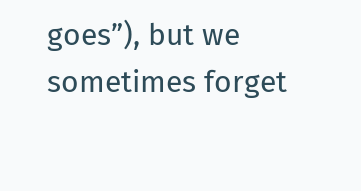goes”), but we sometimes forget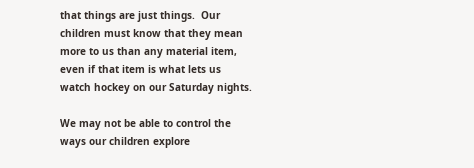that things are just things.  Our children must know that they mean more to us than any material item, even if that item is what lets us watch hockey on our Saturday nights.

We may not be able to control the ways our children explore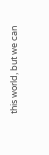this world, but we can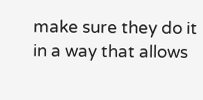make sure they do it in a way that allows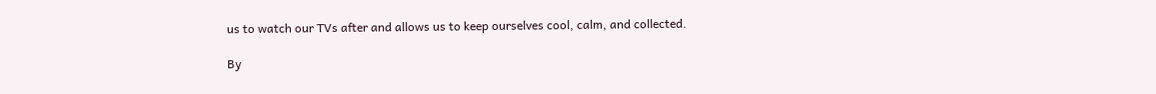us to watch our TVs after and allows us to keep ourselves cool, calm, and collected.

By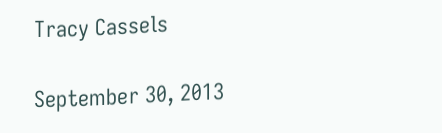Tracy Cassels

September 30, 2013